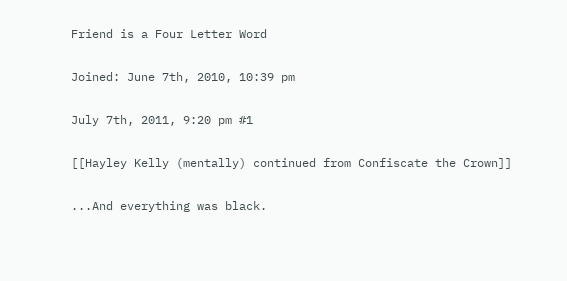Friend is a Four Letter Word

Joined: June 7th, 2010, 10:39 pm

July 7th, 2011, 9:20 pm #1

[[Hayley Kelly (mentally) continued from Confiscate the Crown]]

...And everything was black.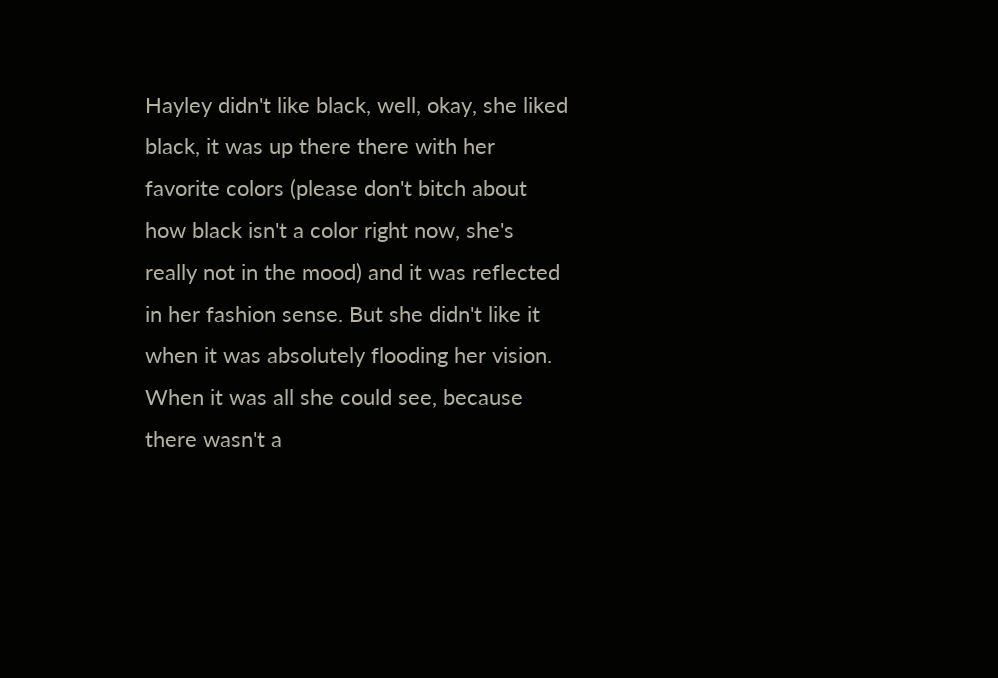Hayley didn't like black, well, okay, she liked black, it was up there there with her favorite colors (please don't bitch about how black isn't a color right now, she's really not in the mood) and it was reflected in her fashion sense. But she didn't like it when it was absolutely flooding her vision. When it was all she could see, because there wasn't a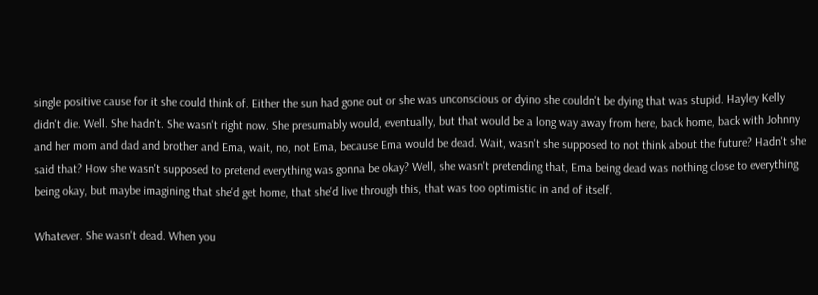single positive cause for it she could think of. Either the sun had gone out or she was unconscious or dyino she couldn't be dying that was stupid. Hayley Kelly didn't die. Well. She hadn't. She wasn't right now. She presumably would, eventually, but that would be a long way away from here, back home, back with Johnny and her mom and dad and brother and Ema, wait, no, not Ema, because Ema would be dead. Wait, wasn't she supposed to not think about the future? Hadn't she said that? How she wasn't supposed to pretend everything was gonna be okay? Well, she wasn't pretending that, Ema being dead was nothing close to everything being okay, but maybe imagining that she'd get home, that she'd live through this, that was too optimistic in and of itself.

Whatever. She wasn't dead. When you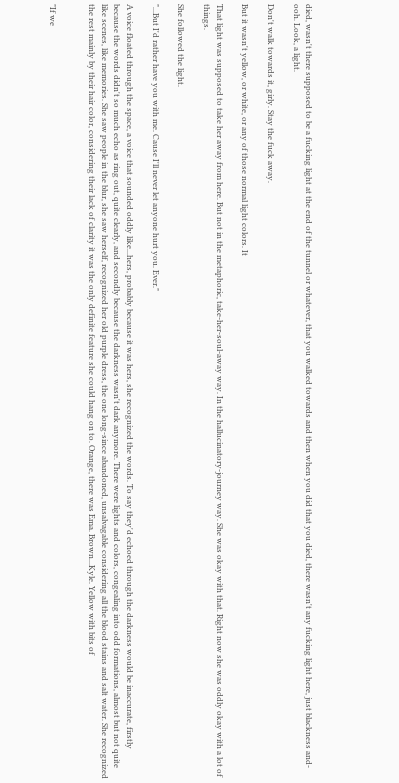died, wasn't there supposed to be a fucking light at the end of the tunnel or whatever, that you walked towards and then when you did that you died, there wasn't any fucking light here, just blackness and- ooh. Look, a light.

Don't walk towards it, girly. Stay the fuck away.

But it wasn't yellow, or white, or any of those normal light colors. It

That light was supposed to take her away from here. But not in the metaphoric, take-her-soul-away way. In the hallucinatory-journey way. She was okay with that. Right now she was oddly okay with a lot of things.

She followed the light.

"...But I'd rather have you with me. Cause I'll never let anyone hurt you. Ever."

A voice floated through the space, a voice that sounded oddly like...hers, probably because it was hers, she recognized the words. To say they'd echoed through the darkness would be inaccurate, firstly because the words didn't so much echo as ring out, quite clearly, and secondly because the darkness wasn't dark anymore. There were lights and colors, congealing into odd formations, almost but not quite like scenes, like memories. She saw people in the blur, she saw herself, recognized her old purple dress, the one long-since abandoned, unsalvagable considering all the blood stains and salt water. She recognized the rest mainly by their hair color, considering their lack of clarity it was the only definite feature she could hang on to. Orange, there was Ema. Brown...Kyle. Yellow with bits of


"If we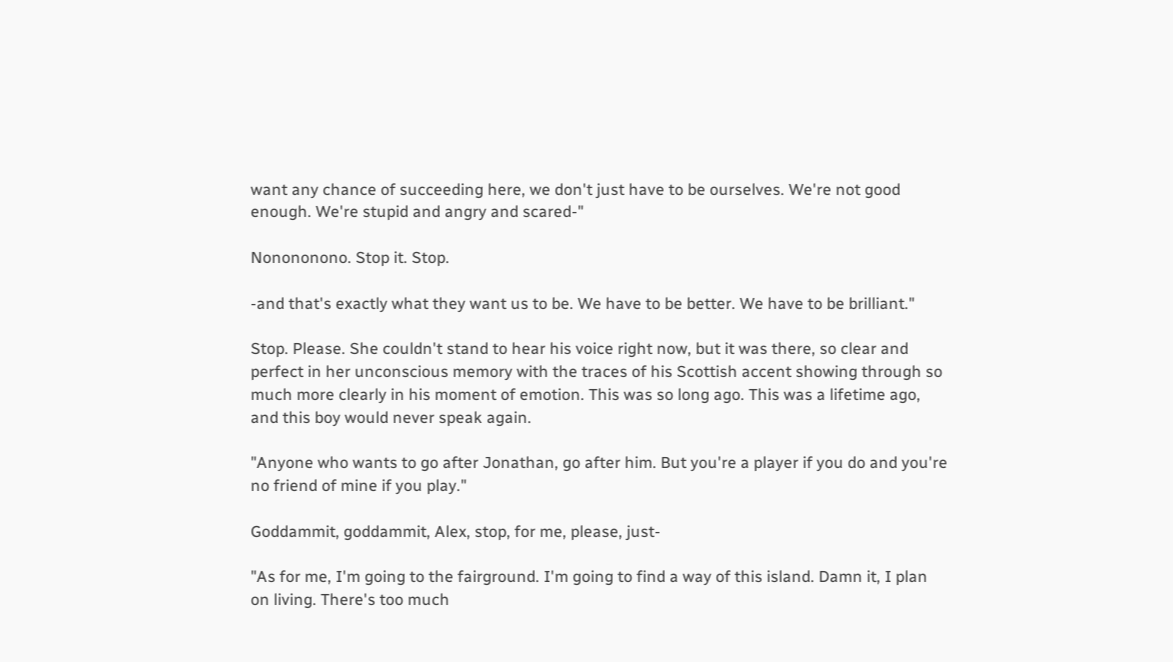want any chance of succeeding here, we don't just have to be ourselves. We're not good enough. We're stupid and angry and scared-"

Nonononono. Stop it. Stop.

-and that's exactly what they want us to be. We have to be better. We have to be brilliant."

Stop. Please. She couldn't stand to hear his voice right now, but it was there, so clear and perfect in her unconscious memory with the traces of his Scottish accent showing through so much more clearly in his moment of emotion. This was so long ago. This was a lifetime ago, and this boy would never speak again.

"Anyone who wants to go after Jonathan, go after him. But you're a player if you do and you're no friend of mine if you play."

Goddammit, goddammit, Alex, stop, for me, please, just-

"As for me, I'm going to the fairground. I'm going to find a way of this island. Damn it, I plan on living. There's too much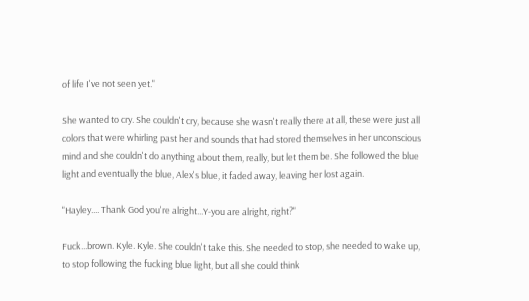of life I've not seen yet."

She wanted to cry. She couldn't cry, because she wasn't really there at all, these were just all colors that were whirling past her and sounds that had stored themselves in her unconscious mind and she couldn't do anything about them, really, but let them be. She followed the blue light and eventually the blue, Alex's blue, it faded away, leaving her lost again.

"Hayley.... Thank God you're alright...Y-you are alright, right?"

Fuck...brown. Kyle. Kyle. She couldn't take this. She needed to stop, she needed to wake up, to stop following the fucking blue light, but all she could think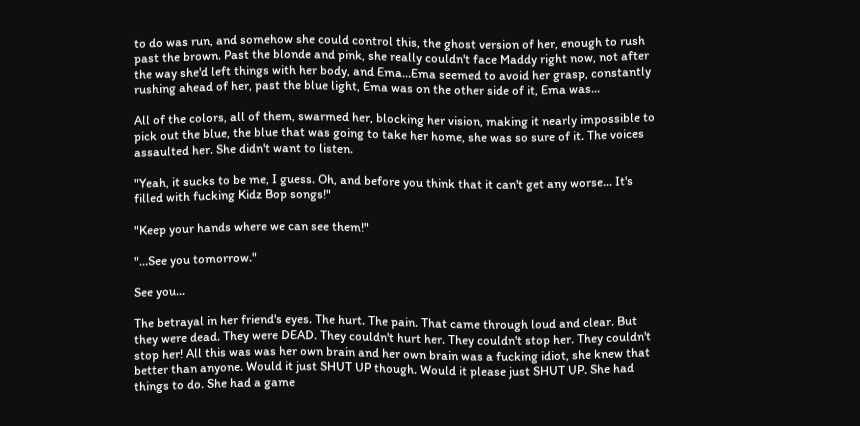to do was run, and somehow she could control this, the ghost version of her, enough to rush past the brown. Past the blonde and pink, she really couldn't face Maddy right now, not after the way she'd left things with her body, and Ema...Ema seemed to avoid her grasp, constantly rushing ahead of her, past the blue light, Ema was on the other side of it, Ema was...

All of the colors, all of them, swarmed her, blocking her vision, making it nearly impossible to pick out the blue, the blue that was going to take her home, she was so sure of it. The voices assaulted her. She didn't want to listen.

"Yeah, it sucks to be me, I guess. Oh, and before you think that it can't get any worse... It's filled with fucking Kidz Bop songs!"

"Keep your hands where we can see them!"

"...See you tomorrow."

See you...

The betrayal in her friend's eyes. The hurt. The pain. That came through loud and clear. But they were dead. They were DEAD. They couldn't hurt her. They couldn't stop her. They couldn't stop her! All this was was her own brain and her own brain was a fucking idiot, she knew that better than anyone. Would it just SHUT UP though. Would it please just SHUT UP. She had things to do. She had a game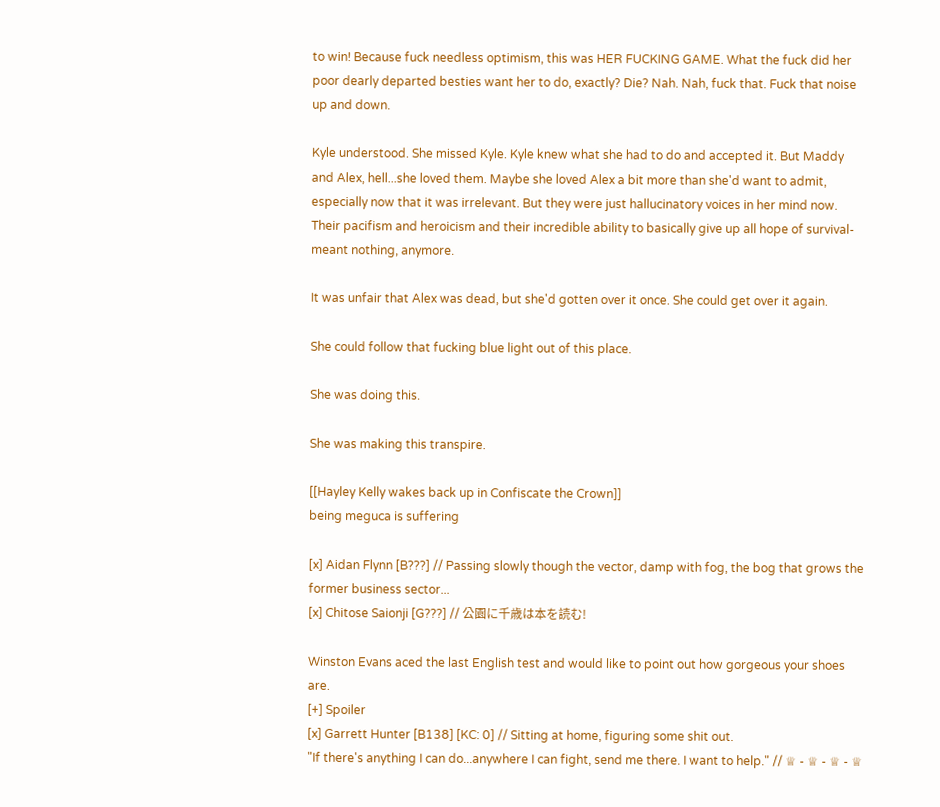to win! Because fuck needless optimism, this was HER FUCKING GAME. What the fuck did her poor dearly departed besties want her to do, exactly? Die? Nah. Nah, fuck that. Fuck that noise up and down.

Kyle understood. She missed Kyle. Kyle knew what she had to do and accepted it. But Maddy and Alex, hell...she loved them. Maybe she loved Alex a bit more than she'd want to admit, especially now that it was irrelevant. But they were just hallucinatory voices in her mind now. Their pacifism and heroicism and their incredible ability to basically give up all hope of survival- meant nothing, anymore.

It was unfair that Alex was dead, but she'd gotten over it once. She could get over it again.

She could follow that fucking blue light out of this place.

She was doing this.

She was making this transpire.

[[Hayley Kelly wakes back up in Confiscate the Crown]]
being meguca is suffering

[x] Aidan Flynn [B???] // Passing slowly though the vector, damp with fog, the bog that grows the former business sector...
[x] Chitose Saionji [G???] // 公園に千歳は本を読む!

Winston Evans aced the last English test and would like to point out how gorgeous your shoes are.
[+] Spoiler
[x] Garrett Hunter [B138] [KC: 0] // Sitting at home, figuring some shit out.
"If there's anything I can do...anywhere I can fight, send me there. I want to help." // ♕ - ♕ - ♕ - ♕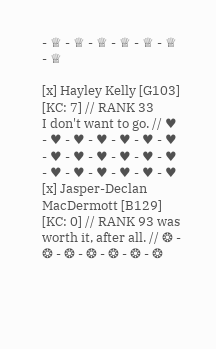- ♕ - ♕ - ♕ - ♕ - ♕ - ♕ - ♕

[x] Hayley Kelly [G103] [KC: 7] // RANK 33
I don't want to go. // ♥ - ♥ - ♥ - ♥ - ♥ - ♥ - ♥ - ♥ - ♥ - ♥ - ♥ - ♥ - ♥ - ♥ - ♥ - ♥ - ♥ - ♥ - ♥
[x] Jasper-Declan MacDermott [B129] [KC: 0] // RANK 93 was worth it, after all. // ❂ - ❂ - ❂ - ❂ - ❂ - ❂ - ❂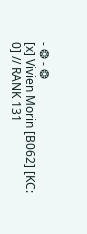- ❂ - ❂
[x] Vivien Morin [B062] [KC: 0] // RANK 131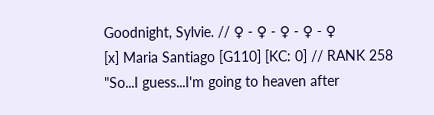Goodnight, Sylvie. // ♀ - ♀ - ♀ - ♀ - ♀
[x] Maria Santiago [G110] [KC: 0] // RANK 258
"So...I guess...I'm going to heaven after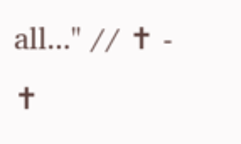all..." // ✝ - ✝